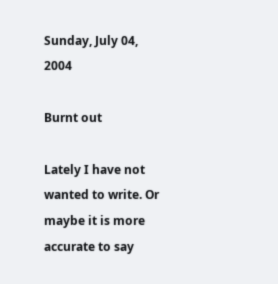Sunday, July 04, 2004

Burnt out

Lately I have not wanted to write. Or maybe it is more accurate to say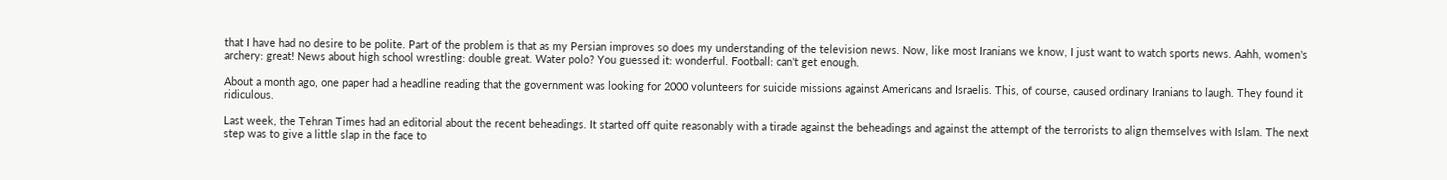that I have had no desire to be polite. Part of the problem is that as my Persian improves so does my understanding of the television news. Now, like most Iranians we know, I just want to watch sports news. Aahh, women's archery: great! News about high school wrestling: double great. Water polo? You guessed it: wonderful. Football: can't get enough.

About a month ago, one paper had a headline reading that the government was looking for 2000 volunteers for suicide missions against Americans and Israelis. This, of course, caused ordinary Iranians to laugh. They found it ridiculous.

Last week, the Tehran Times had an editorial about the recent beheadings. It started off quite reasonably with a tirade against the beheadings and against the attempt of the terrorists to align themselves with Islam. The next step was to give a little slap in the face to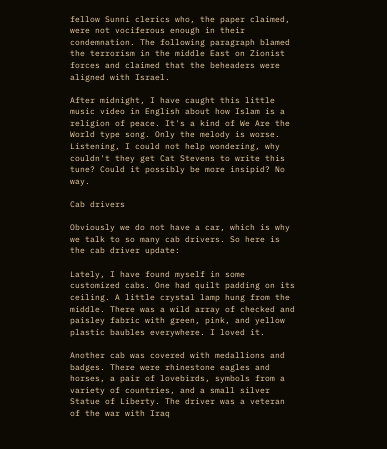fellow Sunni clerics who, the paper claimed, were not vociferous enough in their condemnation. The following paragraph blamed the terrorism in the middle East on Zionist forces and claimed that the beheaders were aligned with Israel.

After midnight, I have caught this little music video in English about how Islam is a religion of peace. It's a kind of We Are the World type song. Only the melody is worse. Listening, I could not help wondering, why couldn't they get Cat Stevens to write this tune? Could it possibly be more insipid? No way.

Cab drivers

Obviously we do not have a car, which is why we talk to so many cab drivers. So here is the cab driver update:

Lately, I have found myself in some customized cabs. One had quilt padding on its ceiling. A little crystal lamp hung from the middle. There was a wild array of checked and paisley fabric with green, pink, and yellow plastic baubles everywhere. I loved it.

Another cab was covered with medallions and badges. There were rhinestone eagles and horses, a pair of lovebirds, symbols from a variety of countries, and a small silver Statue of Liberty. The driver was a veteran of the war with Iraq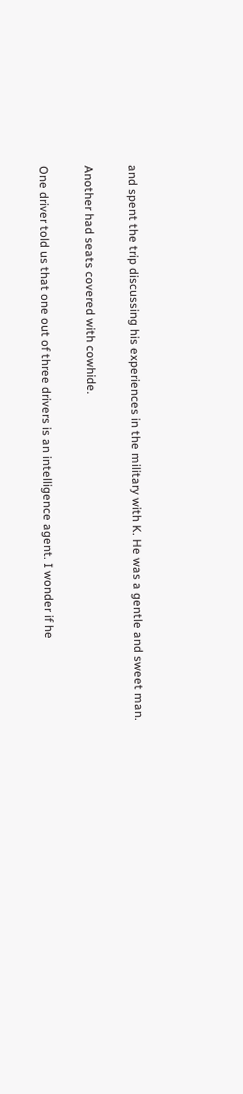and spent the trip discussing his experiences in the military with K. He was a gentle and sweet man.

Another had seats covered with cowhide.

One driver told us that one out of three drivers is an intelligence agent. I wonder if he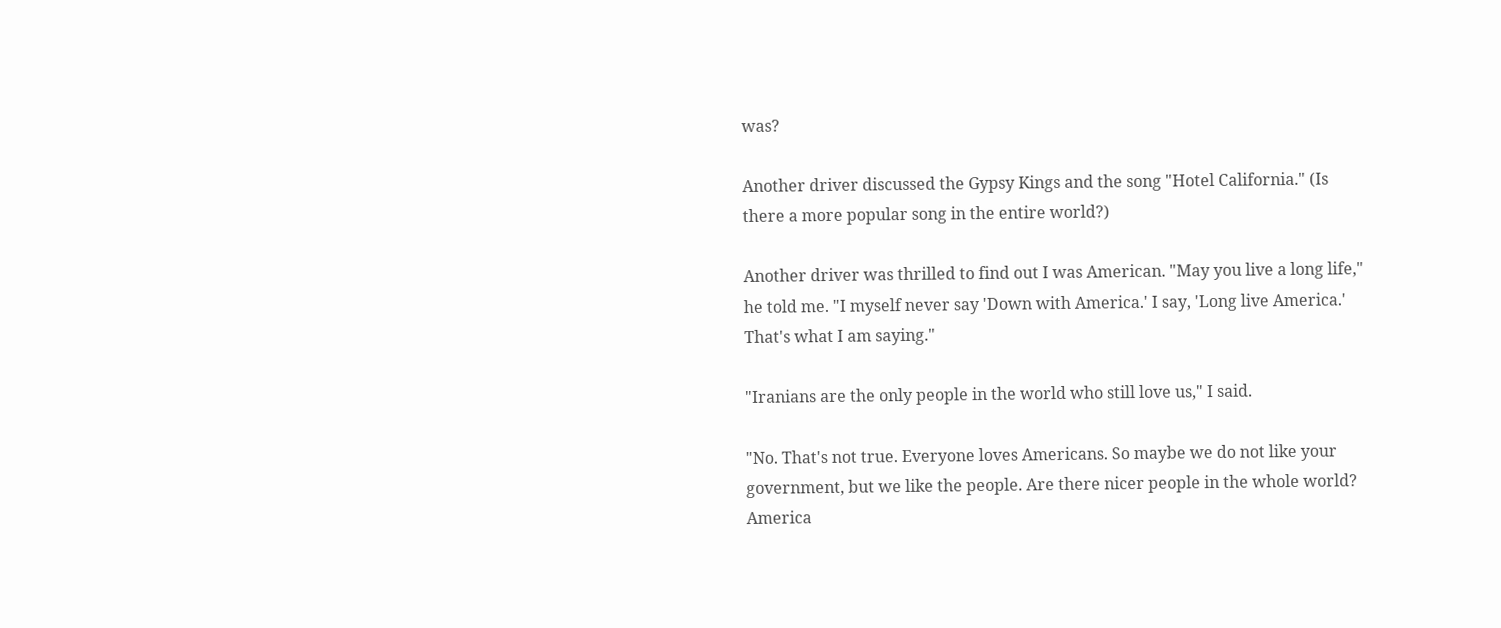was?

Another driver discussed the Gypsy Kings and the song "Hotel California." (Is there a more popular song in the entire world?)

Another driver was thrilled to find out I was American. "May you live a long life," he told me. "I myself never say 'Down with America.' I say, 'Long live America.' That's what I am saying."

"Iranians are the only people in the world who still love us," I said.

"No. That's not true. Everyone loves Americans. So maybe we do not like your government, but we like the people. Are there nicer people in the whole world? America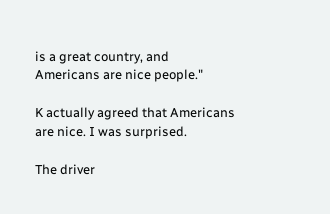is a great country, and Americans are nice people."

K actually agreed that Americans are nice. I was surprised.

The driver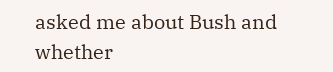asked me about Bush and whether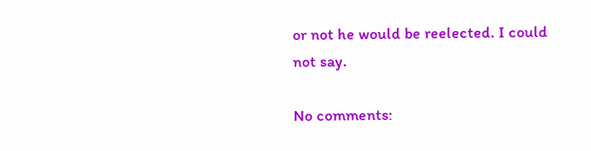or not he would be reelected. I could not say.

No comments: